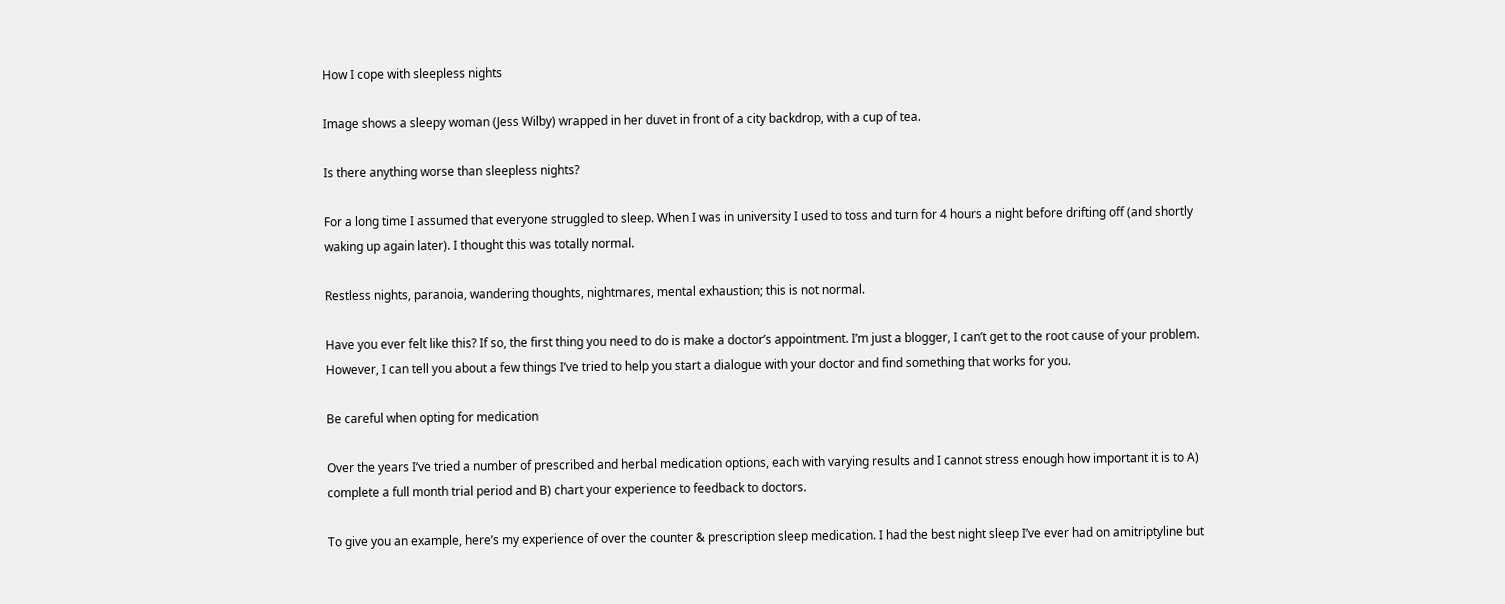How I cope with sleepless nights

Image shows a sleepy woman (Jess Wilby) wrapped in her duvet in front of a city backdrop, with a cup of tea.

Is there anything worse than sleepless nights?

For a long time I assumed that everyone struggled to sleep. When I was in university I used to toss and turn for 4 hours a night before drifting off (and shortly waking up again later). I thought this was totally normal.

Restless nights, paranoia, wandering thoughts, nightmares, mental exhaustion; this is not normal.

Have you ever felt like this? If so, the first thing you need to do is make a doctor’s appointment. I’m just a blogger, I can’t get to the root cause of your problem. However, I can tell you about a few things I’ve tried to help you start a dialogue with your doctor and find something that works for you.

Be careful when opting for medication

Over the years I’ve tried a number of prescribed and herbal medication options, each with varying results and I cannot stress enough how important it is to A) complete a full month trial period and B) chart your experience to feedback to doctors.

To give you an example, here’s my experience of over the counter & prescription sleep medication. I had the best night sleep I’ve ever had on amitriptyline but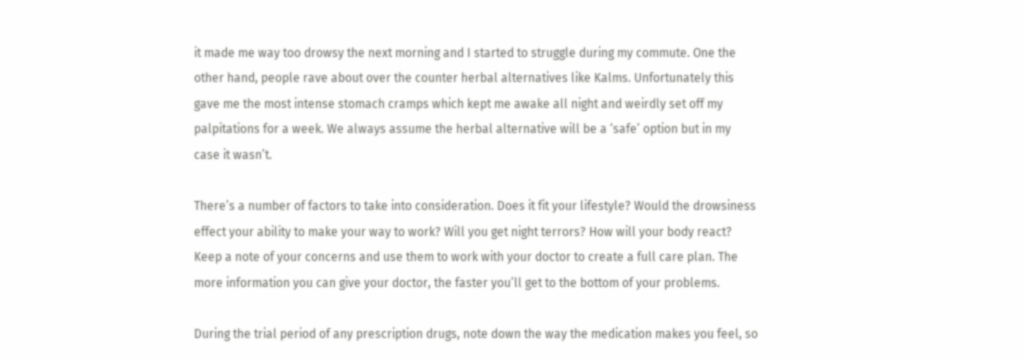it made me way too drowsy the next morning and I started to struggle during my commute. One the other hand, people rave about over the counter herbal alternatives like Kalms. Unfortunately this gave me the most intense stomach cramps which kept me awake all night and weirdly set off my palpitations for a week. We always assume the herbal alternative will be a ‘safe’ option but in my case it wasn’t.

There’s a number of factors to take into consideration. Does it fit your lifestyle? Would the drowsiness effect your ability to make your way to work? Will you get night terrors? How will your body react? Keep a note of your concerns and use them to work with your doctor to create a full care plan. The more information you can give your doctor, the faster you’ll get to the bottom of your problems.

During the trial period of any prescription drugs, note down the way the medication makes you feel, so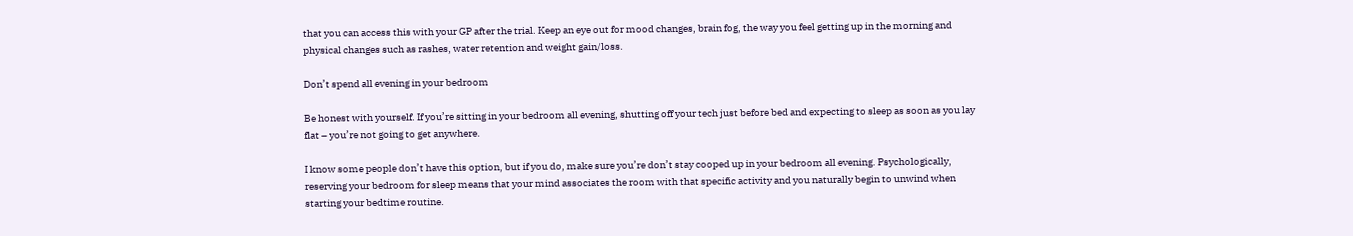that you can access this with your GP after the trial. Keep an eye out for mood changes, brain fog, the way you feel getting up in the morning and physical changes such as rashes, water retention and weight gain/loss.

Don’t spend all evening in your bedroom

Be honest with yourself. If you’re sitting in your bedroom all evening, shutting off your tech just before bed and expecting to sleep as soon as you lay flat – you’re not going to get anywhere.

I know some people don’t have this option, but if you do, make sure you’re don’t stay cooped up in your bedroom all evening. Psychologically, reserving your bedroom for sleep means that your mind associates the room with that specific activity and you naturally begin to unwind when starting your bedtime routine.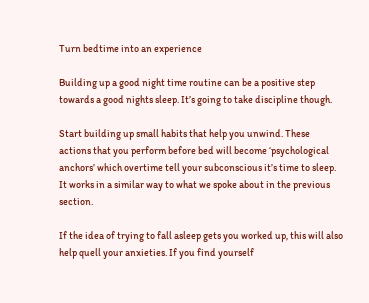Turn bedtime into an experience

Building up a good night time routine can be a positive step towards a good nights sleep. It’s going to take discipline though.

Start building up small habits that help you unwind. These actions that you perform before bed will become ‘psychological anchors’ which overtime tell your subconscious it’s time to sleep. It works in a similar way to what we spoke about in the previous section.

If the idea of trying to fall asleep gets you worked up, this will also help quell your anxieties. If you find yourself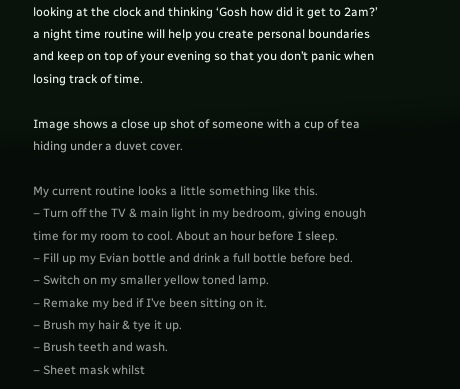looking at the clock and thinking ‘Gosh how did it get to 2am?’ a night time routine will help you create personal boundaries and keep on top of your evening so that you don’t panic when losing track of time.

Image shows a close up shot of someone with a cup of tea hiding under a duvet cover.

My current routine looks a little something like this.
– Turn off the TV & main light in my bedroom, giving enough time for my room to cool. About an hour before I sleep.
– Fill up my Evian bottle and drink a full bottle before bed.
– Switch on my smaller yellow toned lamp.
– Remake my bed if I’ve been sitting on it.
– Brush my hair & tye it up.
– Brush teeth and wash.
– Sheet mask whilst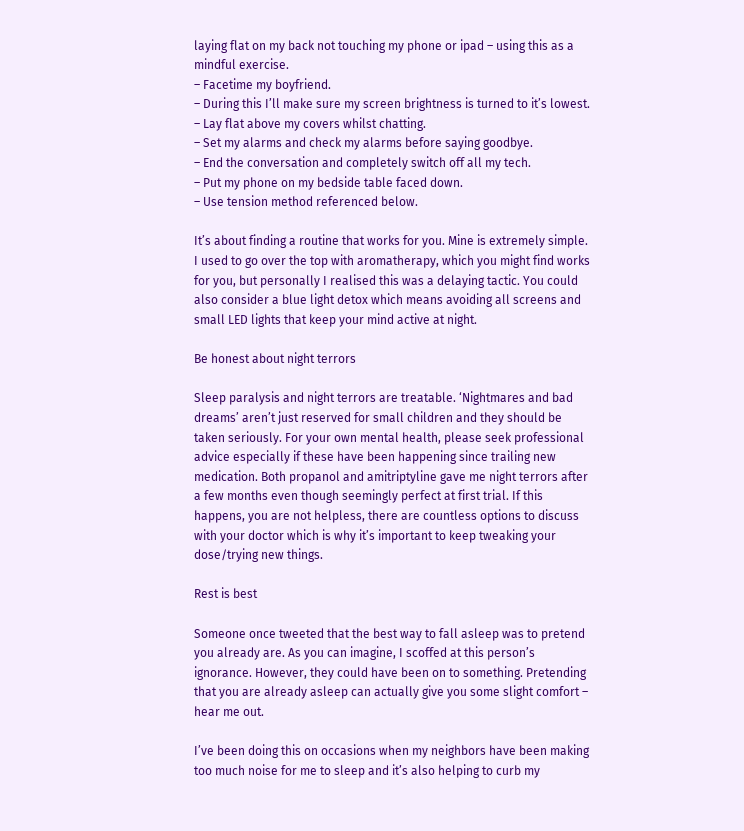laying flat on my back not touching my phone or ipad – using this as a mindful exercise.
– Facetime my boyfriend.
– During this I’ll make sure my screen brightness is turned to it’s lowest.
– Lay flat above my covers whilst chatting.
– Set my alarms and check my alarms before saying goodbye.
– End the conversation and completely switch off all my tech.
– Put my phone on my bedside table faced down.
– Use tension method referenced below.

It’s about finding a routine that works for you. Mine is extremely simple. I used to go over the top with aromatherapy, which you might find works for you, but personally I realised this was a delaying tactic. You could also consider a blue light detox which means avoiding all screens and small LED lights that keep your mind active at night.

Be honest about night terrors

Sleep paralysis and night terrors are treatable. ‘Nightmares and bad dreams’ aren’t just reserved for small children and they should be taken seriously. For your own mental health, please seek professional advice especially if these have been happening since trailing new medication. Both propanol and amitriptyline gave me night terrors after a few months even though seemingly perfect at first trial. If this happens, you are not helpless, there are countless options to discuss with your doctor which is why it’s important to keep tweaking your dose/trying new things.

Rest is best

Someone once tweeted that the best way to fall asleep was to pretend you already are. As you can imagine, I scoffed at this person’s ignorance. However, they could have been on to something. Pretending that you are already asleep can actually give you some slight comfort – hear me out.

I’ve been doing this on occasions when my neighbors have been making too much noise for me to sleep and it’s also helping to curb my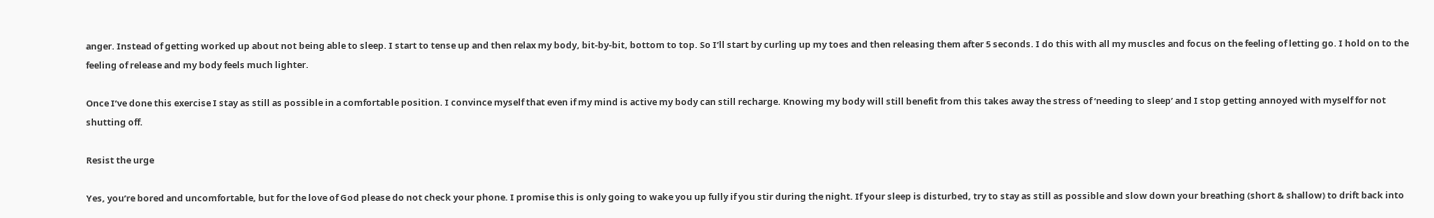anger. Instead of getting worked up about not being able to sleep. I start to tense up and then relax my body, bit-by-bit, bottom to top. So I’ll start by curling up my toes and then releasing them after 5 seconds. I do this with all my muscles and focus on the feeling of letting go. I hold on to the feeling of release and my body feels much lighter.

Once I’ve done this exercise I stay as still as possible in a comfortable position. I convince myself that even if my mind is active my body can still recharge. Knowing my body will still benefit from this takes away the stress of ‘needing to sleep’ and I stop getting annoyed with myself for not shutting off.

Resist the urge

Yes, you’re bored and uncomfortable, but for the love of God please do not check your phone. I promise this is only going to wake you up fully if you stir during the night. If your sleep is disturbed, try to stay as still as possible and slow down your breathing (short & shallow) to drift back into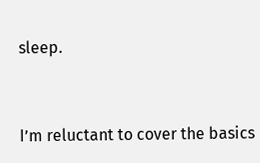sleep.


I’m reluctant to cover the basics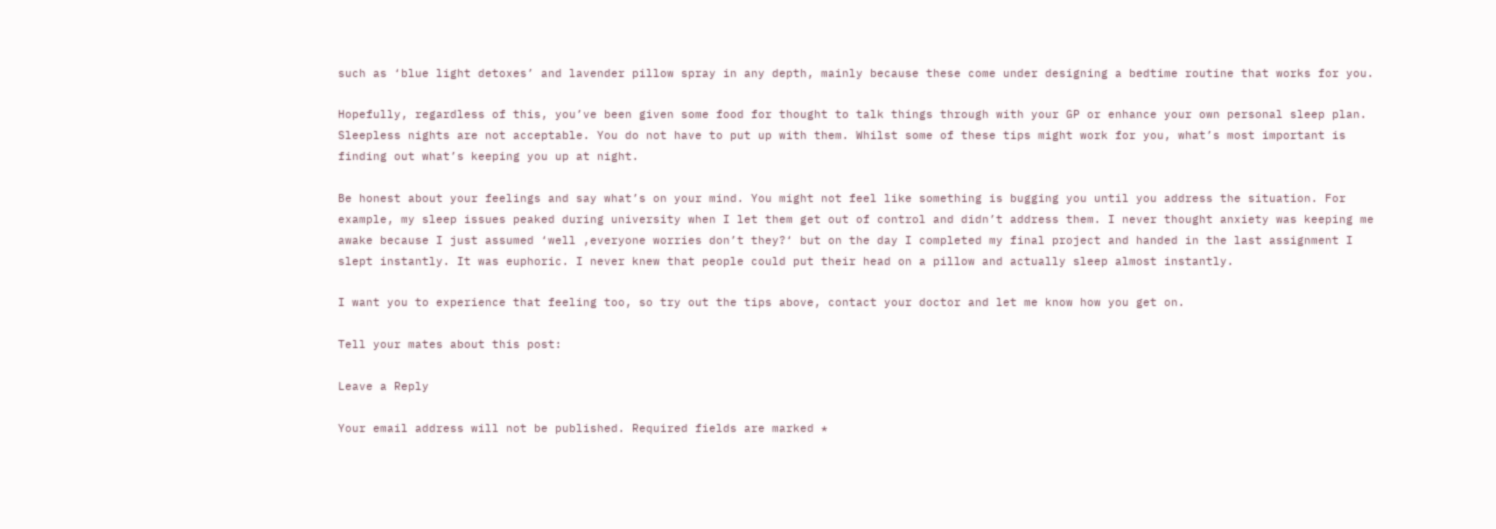such as ‘blue light detoxes’ and lavender pillow spray in any depth, mainly because these come under designing a bedtime routine that works for you.

Hopefully, regardless of this, you’ve been given some food for thought to talk things through with your GP or enhance your own personal sleep plan. Sleepless nights are not acceptable. You do not have to put up with them. Whilst some of these tips might work for you, what’s most important is finding out what’s keeping you up at night.

Be honest about your feelings and say what’s on your mind. You might not feel like something is bugging you until you address the situation. For example, my sleep issues peaked during university when I let them get out of control and didn’t address them. I never thought anxiety was keeping me awake because I just assumed ‘well ,everyone worries don’t they?‘ but on the day I completed my final project and handed in the last assignment I slept instantly. It was euphoric. I never knew that people could put their head on a pillow and actually sleep almost instantly.

I want you to experience that feeling too, so try out the tips above, contact your doctor and let me know how you get on.

Tell your mates about this post:

Leave a Reply

Your email address will not be published. Required fields are marked *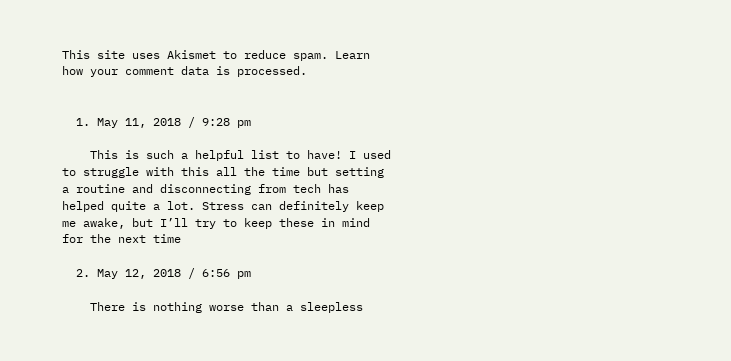This site uses Akismet to reduce spam. Learn how your comment data is processed.


  1. May 11, 2018 / 9:28 pm

    This is such a helpful list to have! I used to struggle with this all the time but setting a routine and disconnecting from tech has helped quite a lot. Stress can definitely keep me awake, but I’ll try to keep these in mind for the next time

  2. May 12, 2018 / 6:56 pm

    There is nothing worse than a sleepless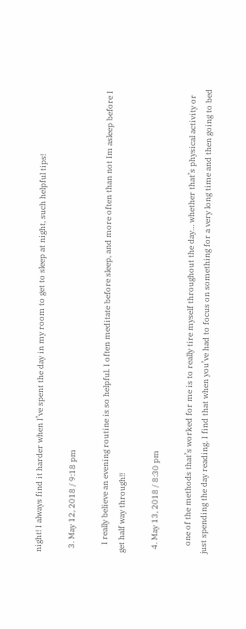night! I always find it harder when I’ve spent the day in my room to get to sleep at night, such helpful tips!

  3. May 12, 2018 / 9:18 pm

    I really believe an evening routine is so helpful. I often meditate before sleep, and more often than not Im asleep before I get half way through!!

  4. May 13, 2018 / 8:30 pm

    one of the methods that’s worked for me is to really tire myself throughout the day… whether that’s physical activity or just spending the day reading. I find that when you’ve had to focus on something for a very long time and then going to bed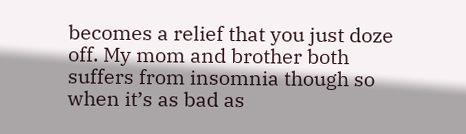becomes a relief that you just doze off. My mom and brother both suffers from insomnia though so when it’s as bad as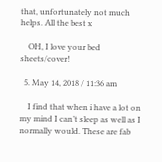that, unfortunately not much helps. All the best x

    OH, I love your bed sheets/cover!

  5. May 14, 2018 / 11:36 am

    I find that when i have a lot on my mind I can’t sleep as well as I normally would. These are fab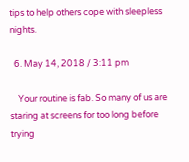tips to help others cope with sleepless nights.

  6. May 14, 2018 / 3:11 pm

    Your routine is fab. So many of us are staring at screens for too long before trying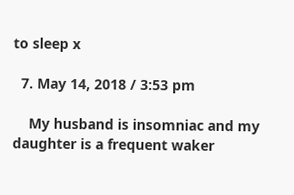to sleep x

  7. May 14, 2018 / 3:53 pm

    My husband is insomniac and my daughter is a frequent waker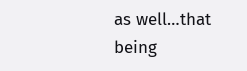as well…that being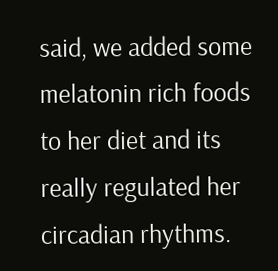said, we added some melatonin rich foods to her diet and its really regulated her circadian rhythms.